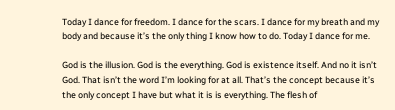Today I dance for freedom. I dance for the scars. I dance for my breath and my body and because it’s the only thing I know how to do. Today I dance for me.

God is the illusion. God is the everything. God is existence itself. And no it isn’t God. That isn’t the word I’m looking for at all. That’s the concept because it’s the only concept I have but what it is is everything. The flesh of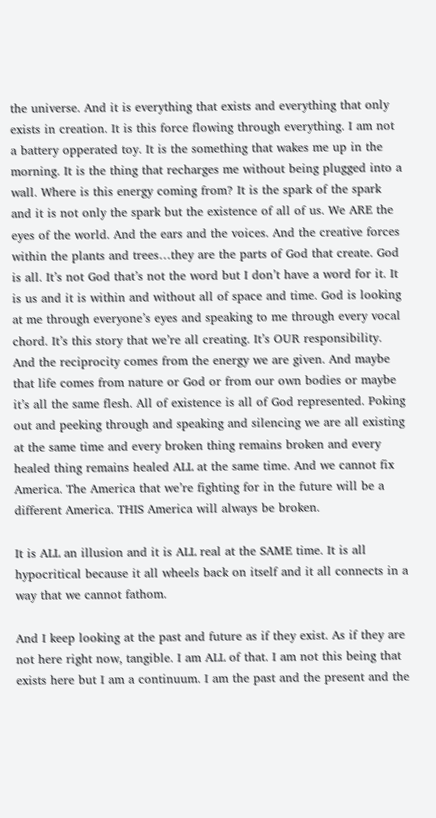the universe. And it is everything that exists and everything that only exists in creation. It is this force flowing through everything. I am not a battery opperated toy. It is the something that wakes me up in the morning. It is the thing that recharges me without being plugged into a wall. Where is this energy coming from? It is the spark of the spark and it is not only the spark but the existence of all of us. We ARE the eyes of the world. And the ears and the voices. And the creative forces within the plants and trees…they are the parts of God that create. God is all. It’s not God that’s not the word but I don’t have a word for it. It is us and it is within and without all of space and time. God is looking at me through everyone’s eyes and speaking to me through every vocal chord. It’s this story that we’re all creating. It’s OUR responsibility. And the reciprocity comes from the energy we are given. And maybe that life comes from nature or God or from our own bodies or maybe it’s all the same flesh. All of existence is all of God represented. Poking out and peeking through and speaking and silencing we are all existing at the same time and every broken thing remains broken and every healed thing remains healed ALL at the same time. And we cannot fix America. The America that we’re fighting for in the future will be a different America. THIS America will always be broken.

It is ALL an illusion and it is ALL real at the SAME time. It is all hypocritical because it all wheels back on itself and it all connects in a way that we cannot fathom.

And I keep looking at the past and future as if they exist. As if they are not here right now, tangible. I am ALL of that. I am not this being that exists here but I am a continuum. I am the past and the present and the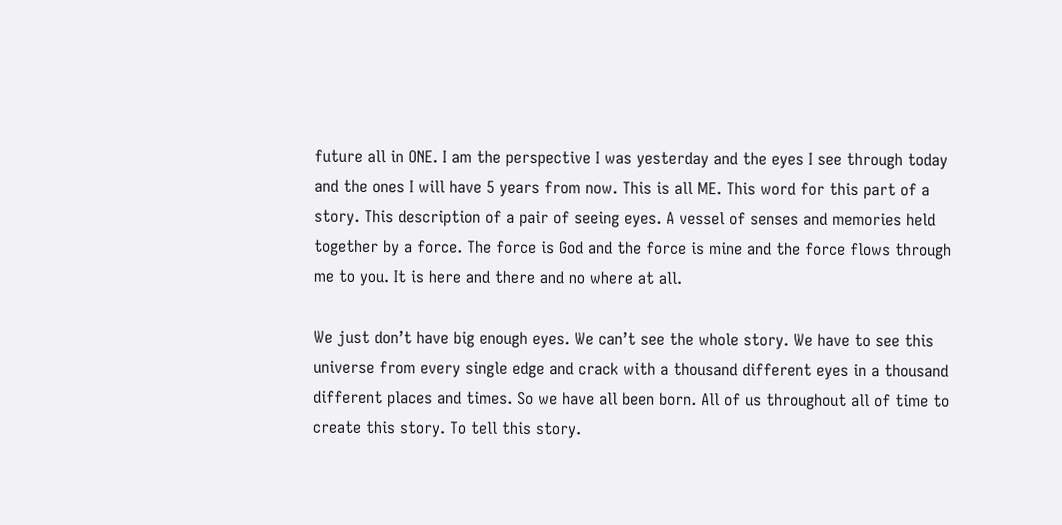future all in ONE. I am the perspective I was yesterday and the eyes I see through today and the ones I will have 5 years from now. This is all ME. This word for this part of a story. This description of a pair of seeing eyes. A vessel of senses and memories held together by a force. The force is God and the force is mine and the force flows through me to you. It is here and there and no where at all.

We just don’t have big enough eyes. We can’t see the whole story. We have to see this universe from every single edge and crack with a thousand different eyes in a thousand different places and times. So we have all been born. All of us throughout all of time to create this story. To tell this story.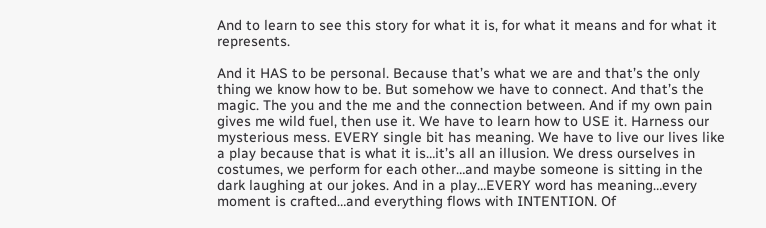And to learn to see this story for what it is, for what it means and for what it represents.

And it HAS to be personal. Because that’s what we are and that’s the only thing we know how to be. But somehow we have to connect. And that’s the magic. The you and the me and the connection between. And if my own pain gives me wild fuel, then use it. We have to learn how to USE it. Harness our mysterious mess. EVERY single bit has meaning. We have to live our lives like a play because that is what it is…it’s all an illusion. We dress ourselves in costumes, we perform for each other…and maybe someone is sitting in the dark laughing at our jokes. And in a play…EVERY word has meaning…every moment is crafted…and everything flows with INTENTION. Of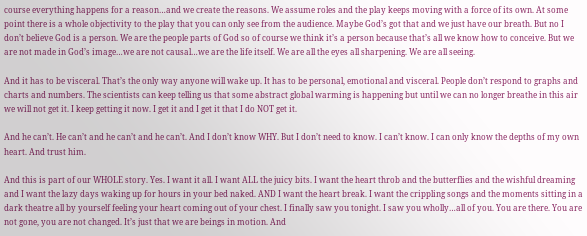course everything happens for a reason…and we create the reasons. We assume roles and the play keeps moving with a force of its own. At some point there is a whole objectivity to the play that you can only see from the audience. Maybe God’s got that and we just have our breath. But no I don’t believe God is a person. We are the people parts of God so of course we think it’s a person because that’s all we know how to conceive. But we are not made in God’s image…we are not causal…we are the life itself. We are all the eyes all sharpening. We are all seeing.

And it has to be visceral. That’s the only way anyone will wake up. It has to be personal, emotional and visceral. People don’t respond to graphs and charts and numbers. The scientists can keep telling us that some abstract global warming is happening but until we can no longer breathe in this air we will not get it. I keep getting it now. I get it and I get it that I do NOT get it.

And he can’t. He can’t and he can’t and he can’t. And I don’t know WHY. But I don’t need to know. I can’t know. I can only know the depths of my own heart. And trust him.

And this is part of our WHOLE story. Yes. I want it all. I want ALL the juicy bits. I want the heart throb and the butterflies and the wishful dreaming and I want the lazy days waking up for hours in your bed naked. AND I want the heart break. I want the crippling songs and the moments sitting in a dark theatre all by yourself feeling your heart coming out of your chest. I finally saw you tonight. I saw you wholly…all of you. You are there. You are not gone, you are not changed. It’s just that we are beings in motion. And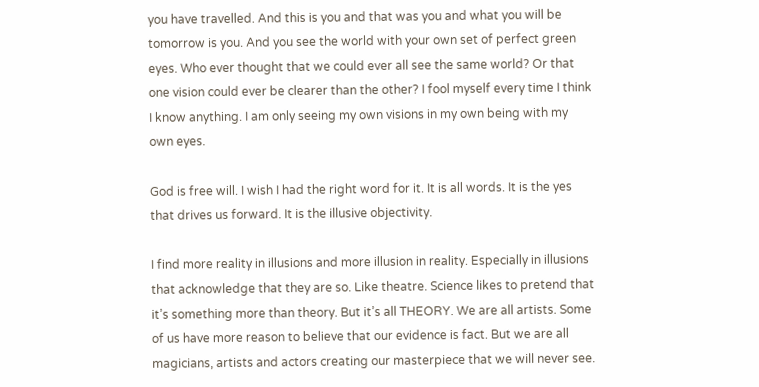you have travelled. And this is you and that was you and what you will be tomorrow is you. And you see the world with your own set of perfect green eyes. Who ever thought that we could ever all see the same world? Or that one vision could ever be clearer than the other? I fool myself every time I think I know anything. I am only seeing my own visions in my own being with my own eyes.

God is free will. I wish I had the right word for it. It is all words. It is the yes that drives us forward. It is the illusive objectivity.

I find more reality in illusions and more illusion in reality. Especially in illusions that acknowledge that they are so. Like theatre. Science likes to pretend that it’s something more than theory. But it’s all THEORY. We are all artists. Some of us have more reason to believe that our evidence is fact. But we are all magicians, artists and actors creating our masterpiece that we will never see.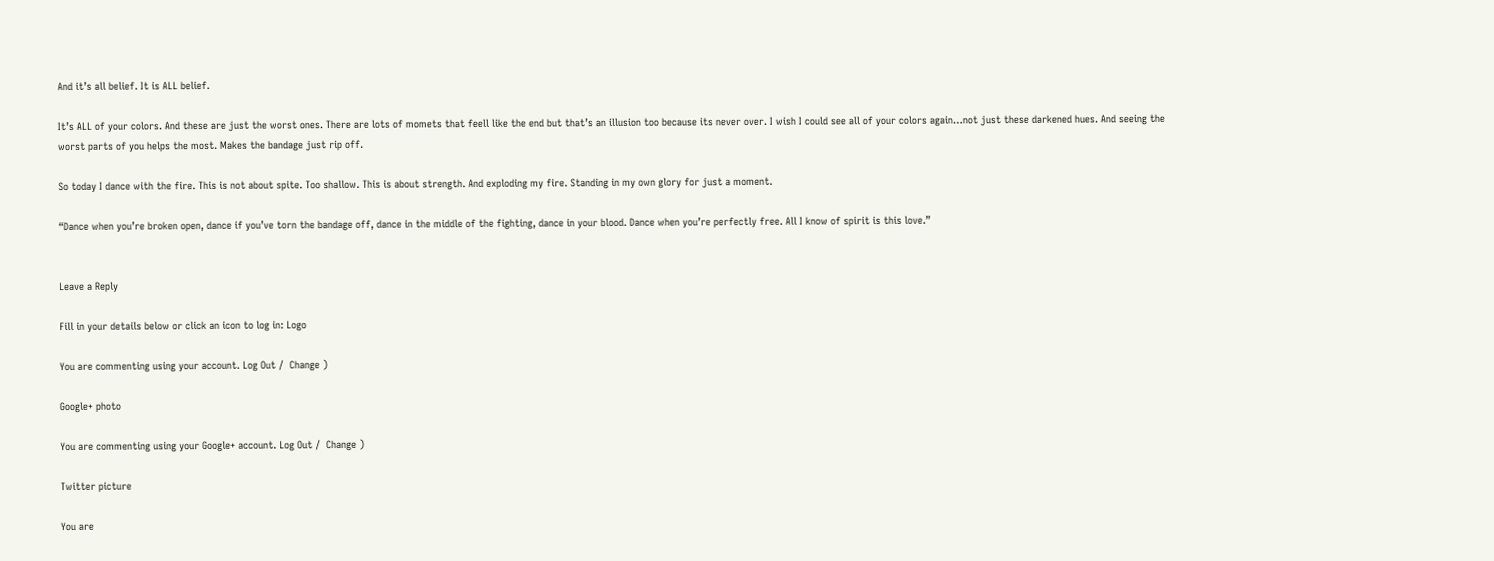And it’s all belief. It is ALL belief.

It’s ALL of your colors. And these are just the worst ones. There are lots of momets that feell like the end but that’s an illusion too because its never over. I wish I could see all of your colors again…not just these darkened hues. And seeing the worst parts of you helps the most. Makes the bandage just rip off.

So today I dance with the fire. This is not about spite. Too shallow. This is about strength. And exploding my fire. Standing in my own glory for just a moment.

“Dance when you’re broken open, dance if you’ve torn the bandage off, dance in the middle of the fighting, dance in your blood. Dance when you’re perfectly free. All I know of spirit is this love.”


Leave a Reply

Fill in your details below or click an icon to log in: Logo

You are commenting using your account. Log Out /  Change )

Google+ photo

You are commenting using your Google+ account. Log Out /  Change )

Twitter picture

You are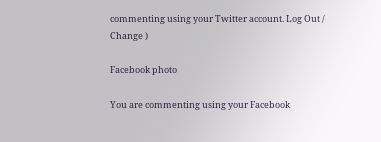commenting using your Twitter account. Log Out /  Change )

Facebook photo

You are commenting using your Facebook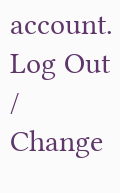account. Log Out /  Change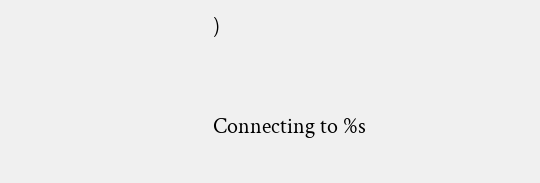)


Connecting to %s